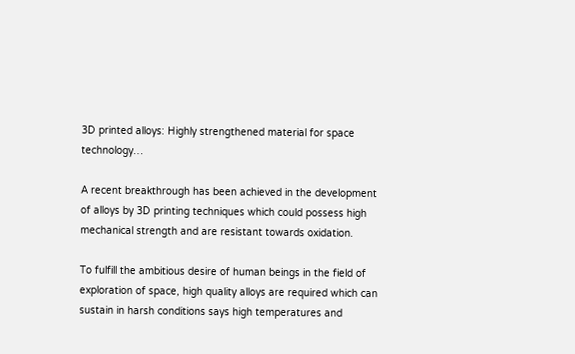3D printed alloys: Highly strengthened material for space technology…

A recent breakthrough has been achieved in the development of alloys by 3D printing techniques which could possess high mechanical strength and are resistant towards oxidation.

To fulfill the ambitious desire of human beings in the field of exploration of space, high quality alloys are required which can sustain in harsh conditions says high temperatures and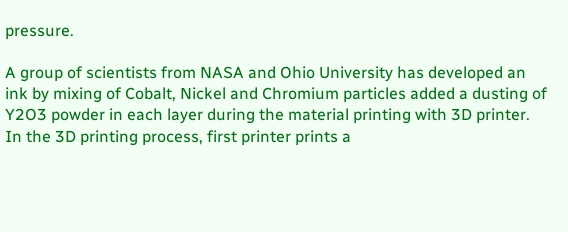pressure.

A group of scientists from NASA and Ohio University has developed an ink by mixing of Cobalt, Nickel and Chromium particles added a dusting of Y2O3 powder in each layer during the material printing with 3D printer. In the 3D printing process, first printer prints a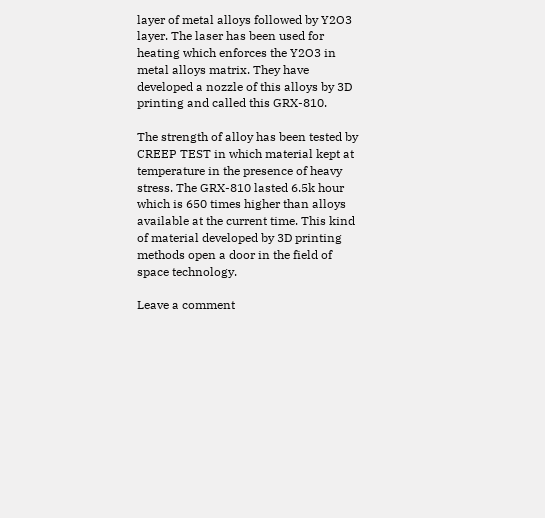layer of metal alloys followed by Y2O3 layer. The laser has been used for heating which enforces the Y2O3 in metal alloys matrix. They have developed a nozzle of this alloys by 3D printing and called this GRX-810.

The strength of alloy has been tested by CREEP TEST in which material kept at temperature in the presence of heavy stress. The GRX-810 lasted 6.5k hour which is 650 times higher than alloys available at the current time. This kind of material developed by 3D printing methods open a door in the field of space technology.

Leave a comment